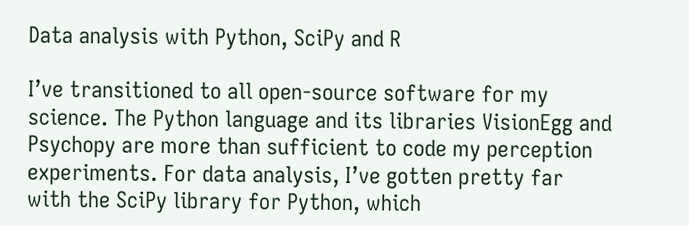Data analysis with Python, SciPy and R

I’ve transitioned to all open-source software for my science. The Python language and its libraries VisionEgg and Psychopy are more than sufficient to code my perception experiments. For data analysis, I’ve gotten pretty far with the SciPy library for Python, which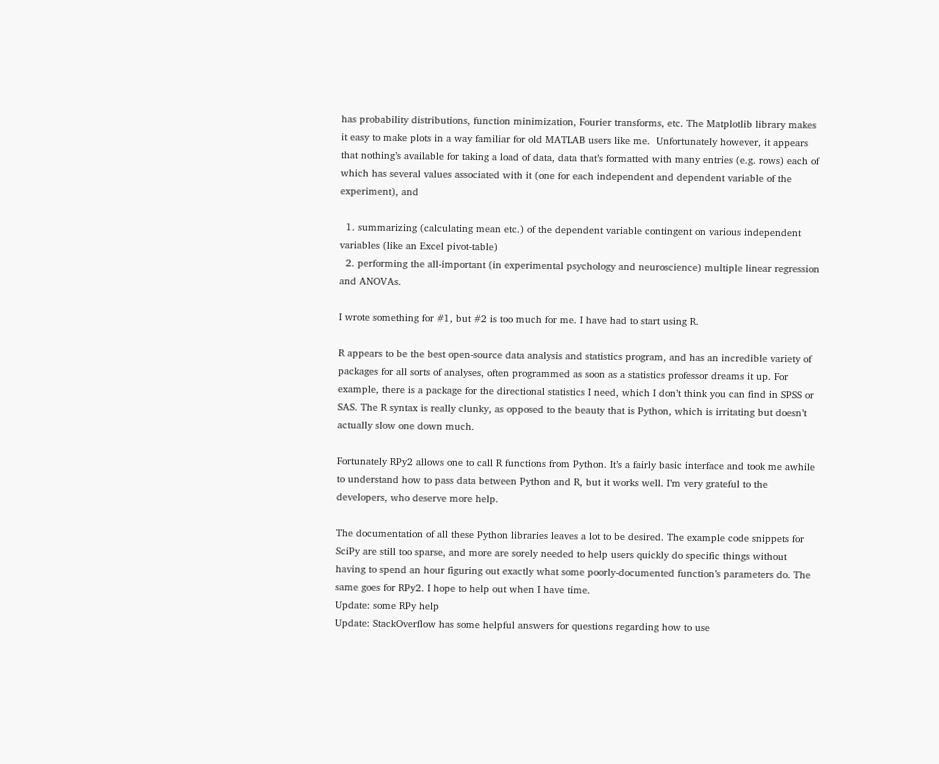has probability distributions, function minimization, Fourier transforms, etc. The Matplotlib library makes it easy to make plots in a way familiar for old MATLAB users like me.  Unfortunately however, it appears that nothing’s available for taking a load of data, data that’s formatted with many entries (e.g. rows) each of which has several values associated with it (one for each independent and dependent variable of the experiment), and

  1. summarizing (calculating mean etc.) of the dependent variable contingent on various independent variables (like an Excel pivot-table)
  2. performing the all-important (in experimental psychology and neuroscience) multiple linear regression and ANOVAs.

I wrote something for #1, but #2 is too much for me. I have had to start using R.

R appears to be the best open-source data analysis and statistics program, and has an incredible variety of packages for all sorts of analyses, often programmed as soon as a statistics professor dreams it up. For example, there is a package for the directional statistics I need, which I don’t think you can find in SPSS or SAS. The R syntax is really clunky, as opposed to the beauty that is Python, which is irritating but doesn’t actually slow one down much.

Fortunately RPy2 allows one to call R functions from Python. It’s a fairly basic interface and took me awhile to understand how to pass data between Python and R, but it works well. I’m very grateful to the developers, who deserve more help.

The documentation of all these Python libraries leaves a lot to be desired. The example code snippets for SciPy are still too sparse, and more are sorely needed to help users quickly do specific things without having to spend an hour figuring out exactly what some poorly-documented function’s parameters do. The same goes for RPy2. I hope to help out when I have time.
Update: some RPy help
Update: StackOverflow has some helpful answers for questions regarding how to use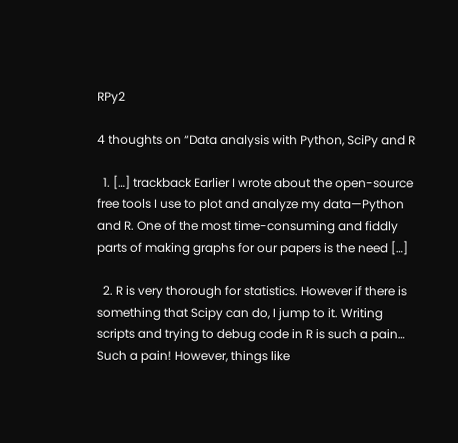RPy2

4 thoughts on “Data analysis with Python, SciPy and R

  1. […] trackback Earlier I wrote about the open-source free tools I use to plot and analyze my data—Python and R. One of the most time-consuming and fiddly parts of making graphs for our papers is the need […]

  2. R is very thorough for statistics. However if there is something that Scipy can do, I jump to it. Writing scripts and trying to debug code in R is such a pain… Such a pain! However, things like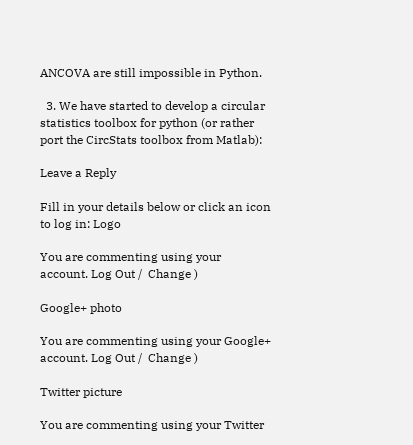ANCOVA are still impossible in Python.

  3. We have started to develop a circular statistics toolbox for python (or rather port the CircStats toolbox from Matlab):

Leave a Reply

Fill in your details below or click an icon to log in: Logo

You are commenting using your account. Log Out /  Change )

Google+ photo

You are commenting using your Google+ account. Log Out /  Change )

Twitter picture

You are commenting using your Twitter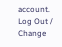account. Log Out /  Change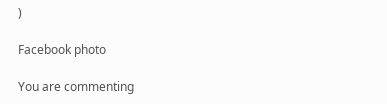)

Facebook photo

You are commenting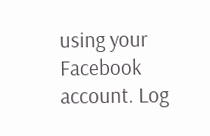using your Facebook account. Log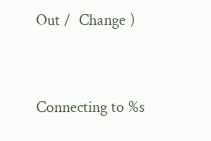Out /  Change )


Connecting to %s